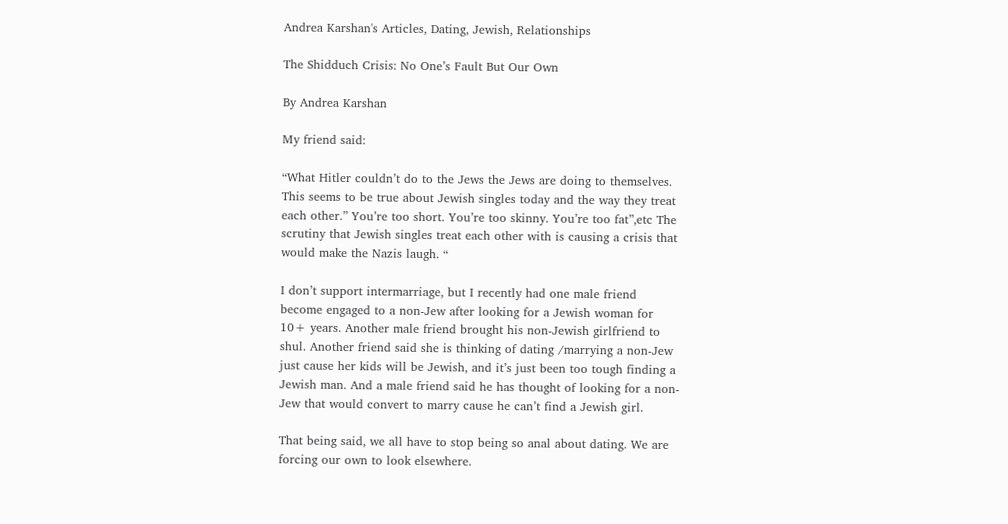Andrea Karshan's Articles, Dating, Jewish, Relationships

The Shidduch Crisis: No One’s Fault But Our Own

By Andrea Karshan

My friend said:

“What Hitler couldn’t do to the Jews the Jews are doing to themselves. This seems to be true about Jewish singles today and the way they treat each other.” You’re too short. You’re too skinny. You’re too fat”,etc The scrutiny that Jewish singles treat each other with is causing a crisis that would make the Nazis laugh. “

I don’t support intermarriage, but I recently had one male friend become engaged to a non-Jew after looking for a Jewish woman for 10+ years. Another male friend brought his non-Jewish girlfriend to shul. Another friend said she is thinking of dating /marrying a non-Jew just cause her kids will be Jewish, and it’s just been too tough finding a Jewish man. And a male friend said he has thought of looking for a non-Jew that would convert to marry cause he can’t find a Jewish girl.

That being said, we all have to stop being so anal about dating. We are forcing our own to look elsewhere.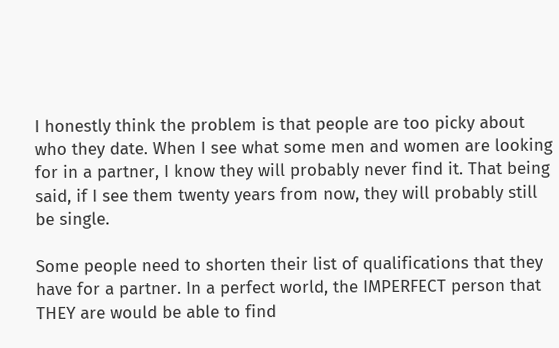I honestly think the problem is that people are too picky about who they date. When I see what some men and women are looking for in a partner, I know they will probably never find it. That being said, if I see them twenty years from now, they will probably still be single.

Some people need to shorten their list of qualifications that they have for a partner. In a perfect world, the IMPERFECT person that THEY are would be able to find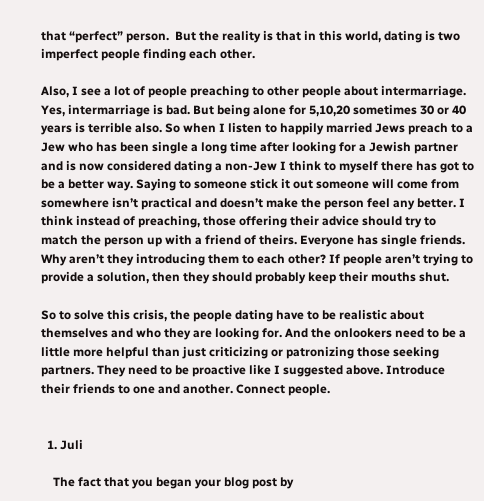that “perfect” person.  But the reality is that in this world, dating is two imperfect people finding each other.

Also, I see a lot of people preaching to other people about intermarriage. Yes, intermarriage is bad. But being alone for 5,10,20 sometimes 30 or 40 years is terrible also. So when I listen to happily married Jews preach to a Jew who has been single a long time after looking for a Jewish partner and is now considered dating a non-Jew I think to myself there has got to be a better way. Saying to someone stick it out someone will come from somewhere isn’t practical and doesn’t make the person feel any better. I think instead of preaching, those offering their advice should try to match the person up with a friend of theirs. Everyone has single friends. Why aren’t they introducing them to each other? If people aren’t trying to provide a solution, then they should probably keep their mouths shut.

So to solve this crisis, the people dating have to be realistic about themselves and who they are looking for. And the onlookers need to be a little more helpful than just criticizing or patronizing those seeking partners. They need to be proactive like I suggested above. Introduce their friends to one and another. Connect people.


  1. Juli

    The fact that you began your blog post by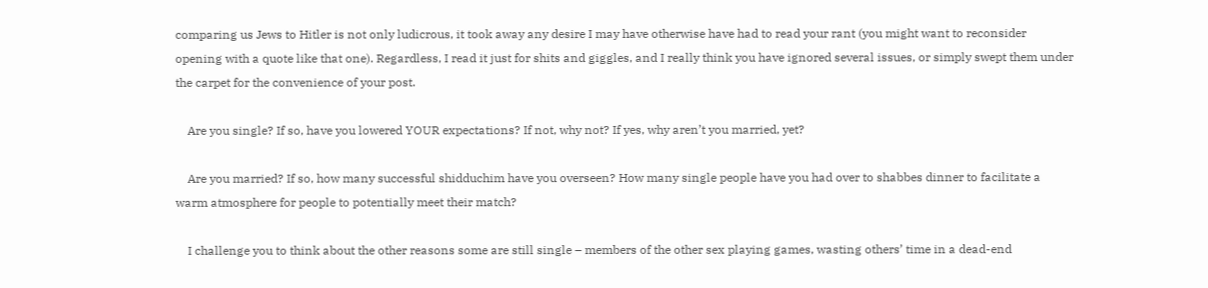comparing us Jews to Hitler is not only ludicrous, it took away any desire I may have otherwise have had to read your rant (you might want to reconsider opening with a quote like that one). Regardless, I read it just for shits and giggles, and I really think you have ignored several issues, or simply swept them under the carpet for the convenience of your post.

    Are you single? If so, have you lowered YOUR expectations? If not, why not? If yes, why aren’t you married, yet?

    Are you married? If so, how many successful shidduchim have you overseen? How many single people have you had over to shabbes dinner to facilitate a warm atmosphere for people to potentially meet their match?

    I challenge you to think about the other reasons some are still single – members of the other sex playing games, wasting others’ time in a dead-end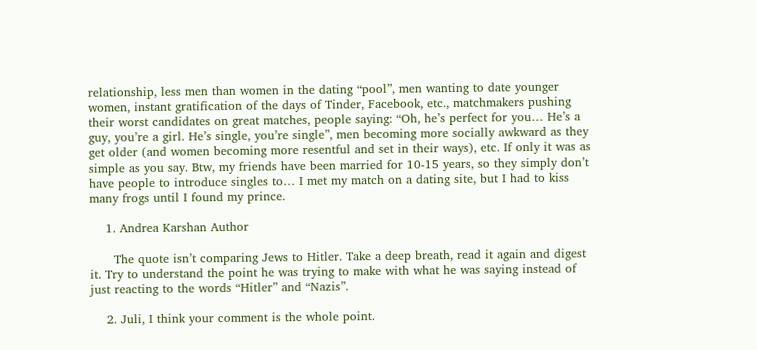relationship, less men than women in the dating “pool”, men wanting to date younger women, instant gratification of the days of Tinder, Facebook, etc., matchmakers pushing their worst candidates on great matches, people saying: “Oh, he’s perfect for you… He’s a guy, you’re a girl. He’s single, you’re single”, men becoming more socially awkward as they get older (and women becoming more resentful and set in their ways), etc. If only it was as simple as you say. Btw, my friends have been married for 10-15 years, so they simply don’t have people to introduce singles to… I met my match on a dating site, but I had to kiss many frogs until I found my prince.

    1. Andrea Karshan Author

      The quote isn’t comparing Jews to Hitler. Take a deep breath, read it again and digest it. Try to understand the point he was trying to make with what he was saying instead of just reacting to the words “Hitler” and “Nazis”.

    2. Juli, I think your comment is the whole point.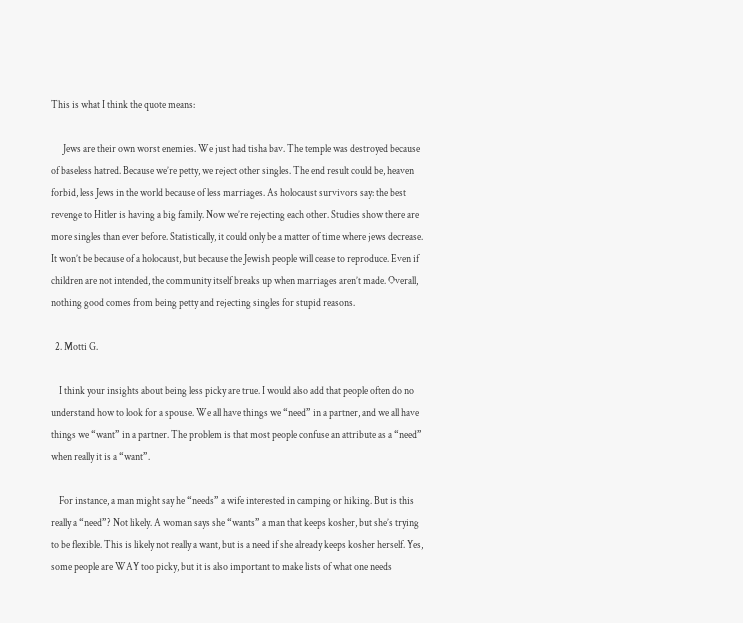This is what I think the quote means:

      Jews are their own worst enemies. We just had tisha bav. The temple was destroyed because of baseless hatred. Because we’re petty, we reject other singles. The end result could be, heaven forbid, less Jews in the world because of less marriages. As holocaust survivors say: the best revenge to Hitler is having a big family. Now we’re rejecting each other. Studies show there are more singles than ever before. Statistically, it could only be a matter of time where jews decrease. It won’t be because of a holocaust, but because the Jewish people will cease to reproduce. Even if children are not intended, the community itself breaks up when marriages aren’t made. Overall, nothing good comes from being petty and rejecting singles for stupid reasons.

  2. Motti G.

    I think your insights about being less picky are true. I would also add that people often do no understand how to look for a spouse. We all have things we “need” in a partner, and we all have things we “want” in a partner. The problem is that most people confuse an attribute as a “need” when really it is a “want”.

    For instance, a man might say he “needs” a wife interested in camping or hiking. But is this really a “need”? Not likely. A woman says she “wants” a man that keeps kosher, but she’s trying to be flexible. This is likely not really a want, but is a need if she already keeps kosher herself. Yes, some people are WAY too picky, but it is also important to make lists of what one needs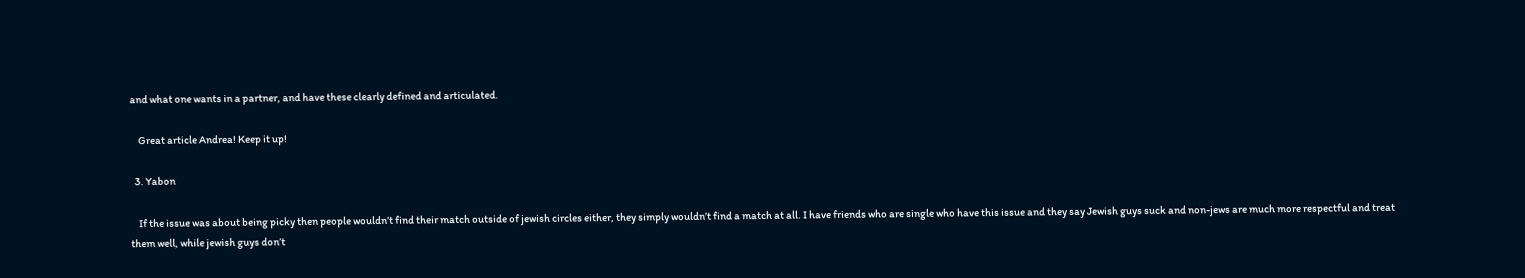and what one wants in a partner, and have these clearly defined and articulated.

    Great article Andrea! Keep it up!

  3. Yabon

    If the issue was about being picky then people wouldn’t find their match outside of jewish circles either, they simply wouldn’t find a match at all. I have friends who are single who have this issue and they say Jewish guys suck and non-jews are much more respectful and treat them well, while jewish guys don’t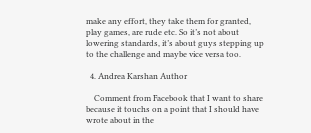make any effort, they take them for granted, play games, are rude etc. So it’s not about lowering standards, it’s about guys stepping up to the challenge and maybe vice versa too.

  4. Andrea Karshan Author

    Comment from Facebook that I want to share because it touchs on a point that I should have wrote about in the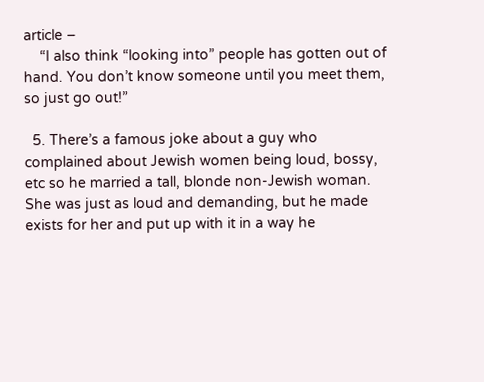article –
    “I also think “looking into” people has gotten out of hand. You don’t know someone until you meet them, so just go out!”

  5. There’s a famous joke about a guy who complained about Jewish women being loud, bossy, etc so he married a tall, blonde non-Jewish woman. She was just as loud and demanding, but he made exists for her and put up with it in a way he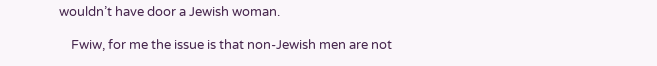wouldn’t have door a Jewish woman.

    Fwiw, for me the issue is that non-Jewish men are not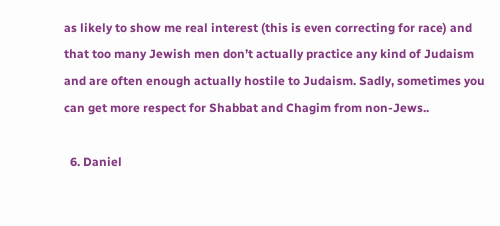as likely to show me real interest (this is even correcting for race) and that too many Jewish men don’t actually practice any kind of Judaism and are often enough actually hostile to Judaism. Sadly, sometimes you can get more respect for Shabbat and Chagim from non-Jews..

  6. Daniel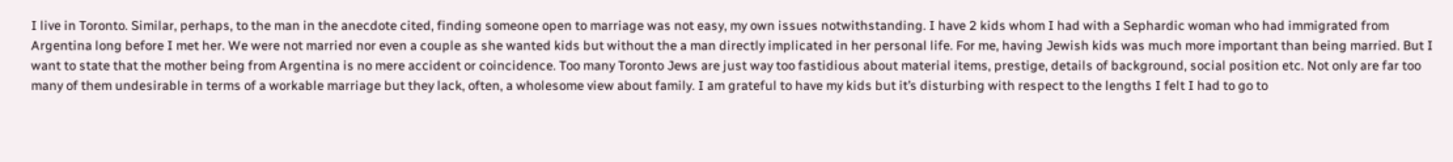I live in Toronto. Similar, perhaps, to the man in the anecdote cited, finding someone open to marriage was not easy, my own issues notwithstanding. I have 2 kids whom I had with a Sephardic woman who had immigrated from Argentina long before I met her. We were not married nor even a couple as she wanted kids but without the a man directly implicated in her personal life. For me, having Jewish kids was much more important than being married. But I want to state that the mother being from Argentina is no mere accident or coincidence. Too many Toronto Jews are just way too fastidious about material items, prestige, details of background, social position etc. Not only are far too many of them undesirable in terms of a workable marriage but they lack, often, a wholesome view about family. I am grateful to have my kids but it’s disturbing with respect to the lengths I felt I had to go to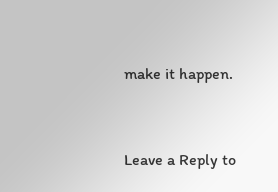make it happen.


Leave a Reply to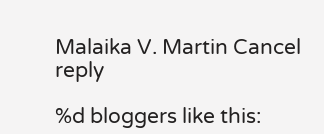Malaika V. Martin Cancel reply

%d bloggers like this: